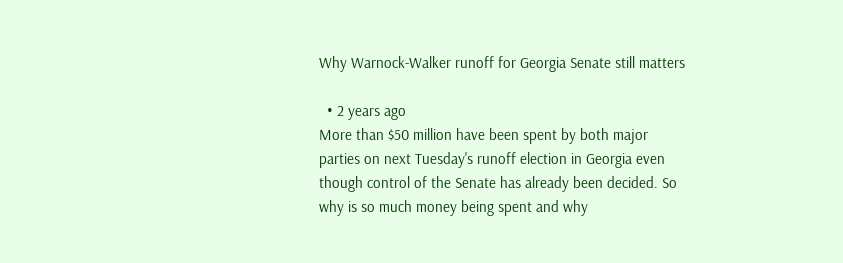Why Warnock-Walker runoff for Georgia Senate still matters

  • 2 years ago
More than $50 million have been spent by both major parties on next Tuesday's runoff election in Georgia even though control of the Senate has already been decided. So why is so much money being spent and why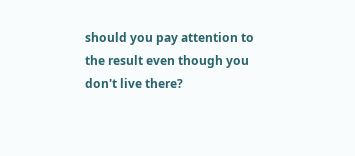should you pay attention to the result even though you don't live there?